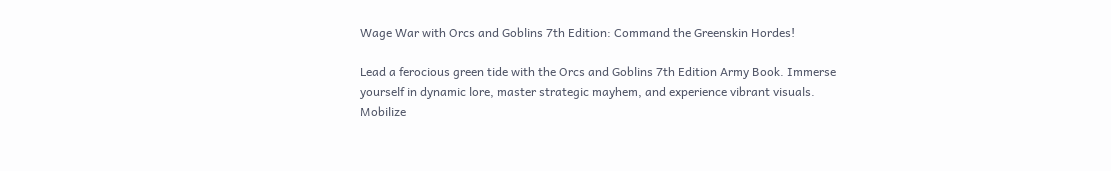Wage War with Orcs and Goblins 7th Edition: Command the Greenskin Hordes!

Lead a ferocious green tide with the Orcs and Goblins 7th Edition Army Book. Immerse yourself in dynamic lore, master strategic mayhem, and experience vibrant visuals. Mobilize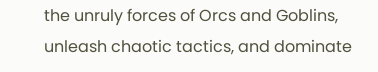the unruly forces of Orcs and Goblins, unleash chaotic tactics, and dominate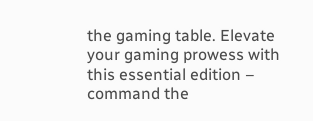the gaming table. Elevate your gaming prowess with this essential edition – command the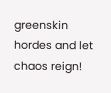greenskin hordes and let chaos reign!